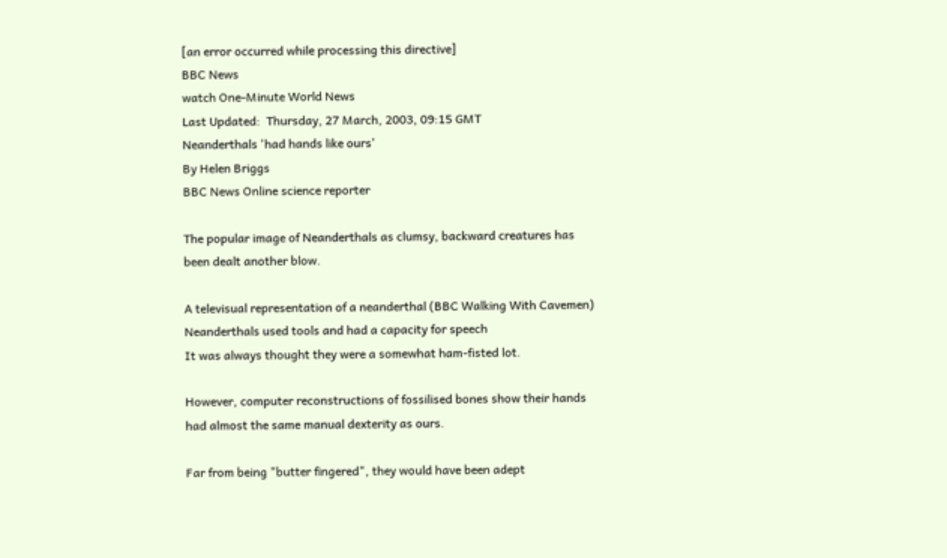[an error occurred while processing this directive]
BBC News
watch One-Minute World News
Last Updated:  Thursday, 27 March, 2003, 09:15 GMT
Neanderthals 'had hands like ours'
By Helen Briggs
BBC News Online science reporter

The popular image of Neanderthals as clumsy, backward creatures has been dealt another blow.

A televisual representation of a neanderthal (BBC Walking With Cavemen)
Neanderthals used tools and had a capacity for speech
It was always thought they were a somewhat ham-fisted lot.

However, computer reconstructions of fossilised bones show their hands had almost the same manual dexterity as ours.

Far from being "butter fingered", they would have been adept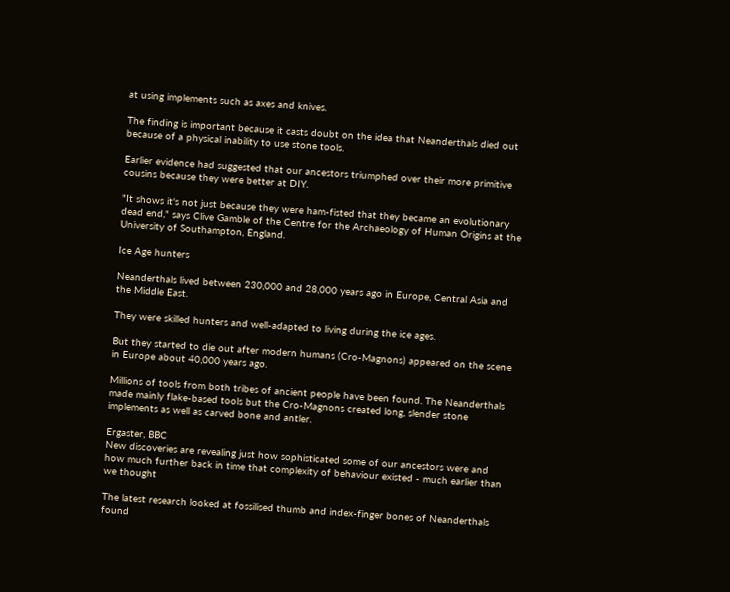at using implements such as axes and knives.

The finding is important because it casts doubt on the idea that Neanderthals died out because of a physical inability to use stone tools.

Earlier evidence had suggested that our ancestors triumphed over their more primitive cousins because they were better at DIY.

"It shows it's not just because they were ham-fisted that they became an evolutionary dead end," says Clive Gamble of the Centre for the Archaeology of Human Origins at the University of Southampton, England.

Ice Age hunters

Neanderthals lived between 230,000 and 28,000 years ago in Europe, Central Asia and the Middle East.

They were skilled hunters and well-adapted to living during the ice ages.

But they started to die out after modern humans (Cro-Magnons) appeared on the scene in Europe about 40,000 years ago.

Millions of tools from both tribes of ancient people have been found. The Neanderthals made mainly flake-based tools but the Cro-Magnons created long, slender stone implements as well as carved bone and antler.

Ergaster, BBC
New discoveries are revealing just how sophisticated some of our ancestors were and how much further back in time that complexity of behaviour existed - much earlier than we thought

The latest research looked at fossilised thumb and index-finger bones of Neanderthals found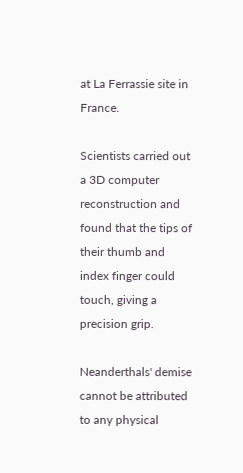at La Ferrassie site in France.

Scientists carried out a 3D computer reconstruction and found that the tips of their thumb and index finger could touch, giving a precision grip.

Neanderthals' demise cannot be attributed to any physical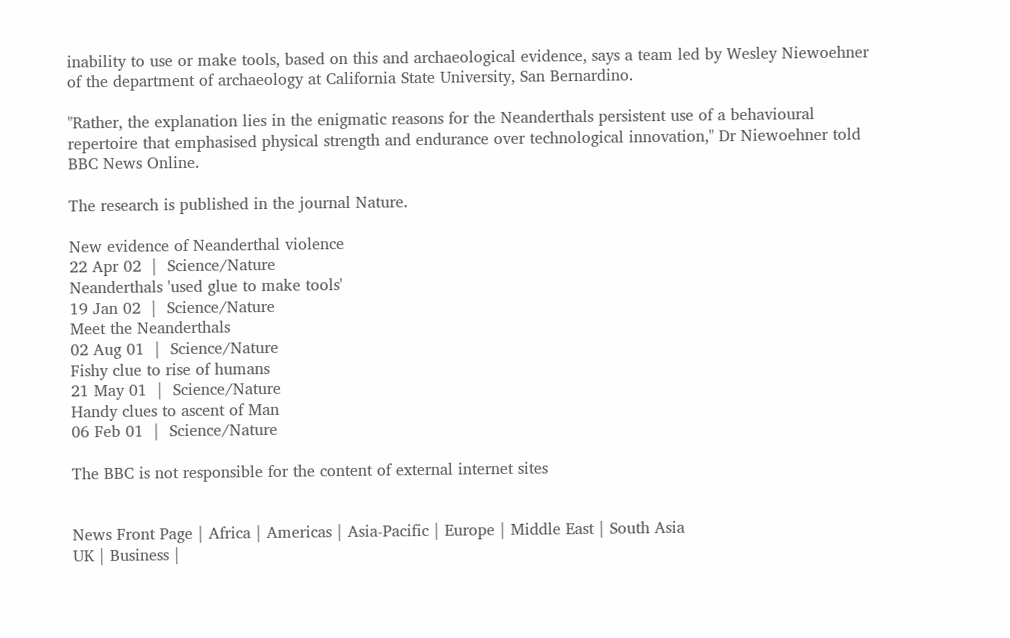inability to use or make tools, based on this and archaeological evidence, says a team led by Wesley Niewoehner of the department of archaeology at California State University, San Bernardino.

"Rather, the explanation lies in the enigmatic reasons for the Neanderthals persistent use of a behavioural repertoire that emphasised physical strength and endurance over technological innovation," Dr Niewoehner told BBC News Online.

The research is published in the journal Nature.

New evidence of Neanderthal violence
22 Apr 02  |  Science/Nature
Neanderthals 'used glue to make tools'
19 Jan 02  |  Science/Nature
Meet the Neanderthals
02 Aug 01  |  Science/Nature
Fishy clue to rise of humans
21 May 01  |  Science/Nature
Handy clues to ascent of Man
06 Feb 01  |  Science/Nature

The BBC is not responsible for the content of external internet sites


News Front Page | Africa | Americas | Asia-Pacific | Europe | Middle East | South Asia
UK | Business |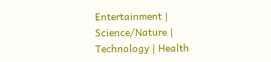Entertainment | Science/Nature | Technology | Health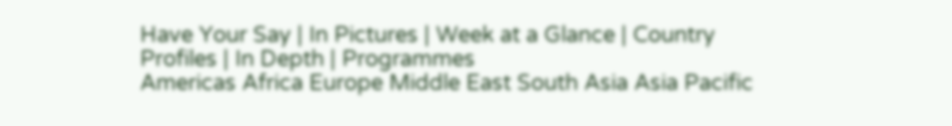Have Your Say | In Pictures | Week at a Glance | Country Profiles | In Depth | Programmes
Americas Africa Europe Middle East South Asia Asia Pacific